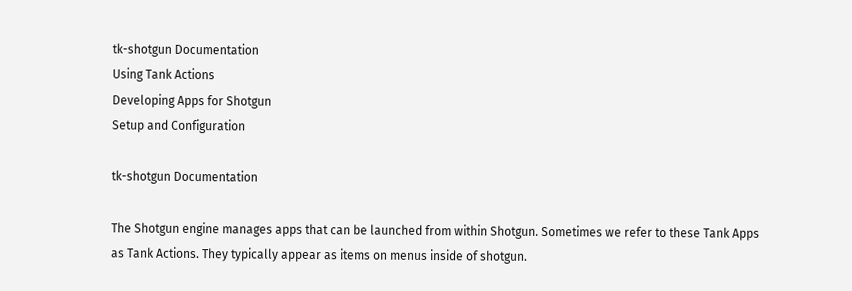tk-shotgun Documentation
Using Tank Actions
Developing Apps for Shotgun
Setup and Configuration

tk-shotgun Documentation

The Shotgun engine manages apps that can be launched from within Shotgun. Sometimes we refer to these Tank Apps as Tank Actions. They typically appear as items on menus inside of shotgun.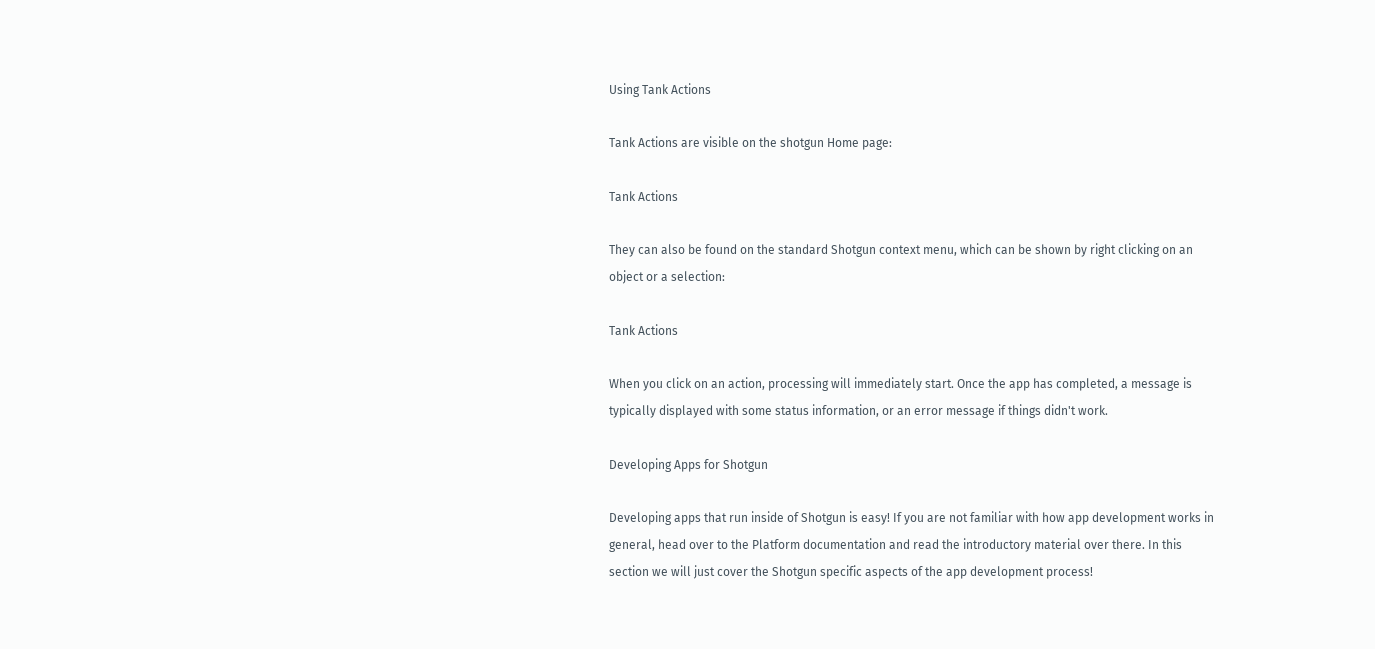Using Tank Actions

Tank Actions are visible on the shotgun Home page:

Tank Actions

They can also be found on the standard Shotgun context menu, which can be shown by right clicking on an object or a selection:

Tank Actions

When you click on an action, processing will immediately start. Once the app has completed, a message is typically displayed with some status information, or an error message if things didn't work.

Developing Apps for Shotgun

Developing apps that run inside of Shotgun is easy! If you are not familiar with how app development works in general, head over to the Platform documentation and read the introductory material over there. In this section we will just cover the Shotgun specific aspects of the app development process!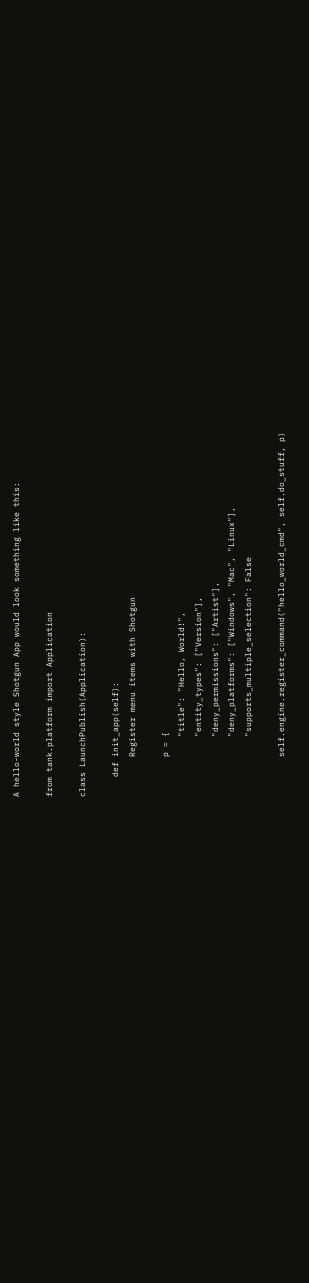A hello-world style Shotgun App would look something like this:

from tank.platform import Application

class LaunchPublish(Application):

    def init_app(self):
        Register menu items with Shotgun

        p = {
            "title": "Hello, World!",
            "entity_types": ["Version"],
            "deny_permissions": ["Artist"],
            "deny_platforms": ["Windows", "Mac", "Linux"],
            "supports_multiple_selection": False

        self.engine.register_command("hello_world_cmd", self.do_stuff, p)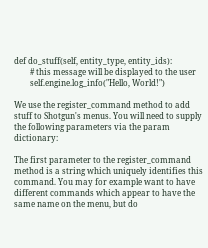def do_stuff(self, entity_type, entity_ids):
        # this message will be displayed to the user
        self.engine.log_info("Hello, World!")

We use the register_command method to add stuff to Shotgun's menus. You will need to supply the following parameters via the param dictionary:

The first parameter to the register_command method is a string which uniquely identifies this command. You may for example want to have different commands which appear to have the same name on the menu, but do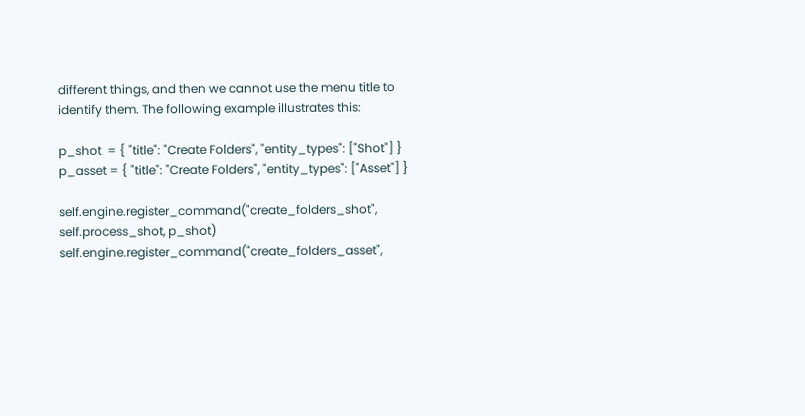different things, and then we cannot use the menu title to identify them. The following example illustrates this:

p_shot  = { "title": "Create Folders", "entity_types": ["Shot"] }
p_asset = { "title": "Create Folders", "entity_types": ["Asset"] }

self.engine.register_command("create_folders_shot", self.process_shot, p_shot)
self.engine.register_command("create_folders_asset",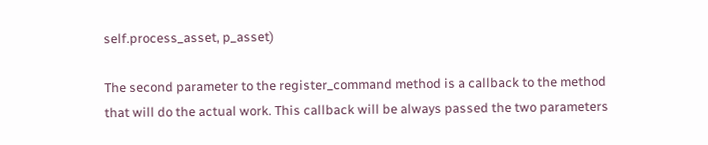self.process_asset, p_asset)

The second parameter to the register_command method is a callback to the method that will do the actual work. This callback will be always passed the two parameters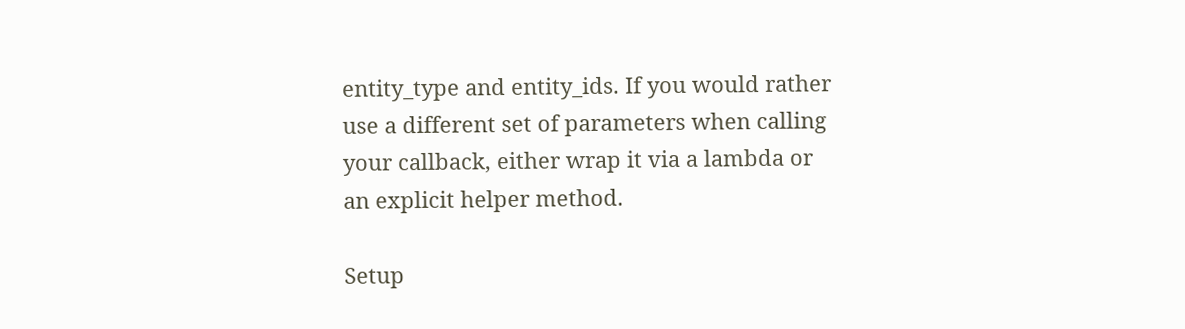entity_type and entity_ids. If you would rather use a different set of parameters when calling your callback, either wrap it via a lambda or an explicit helper method.

Setup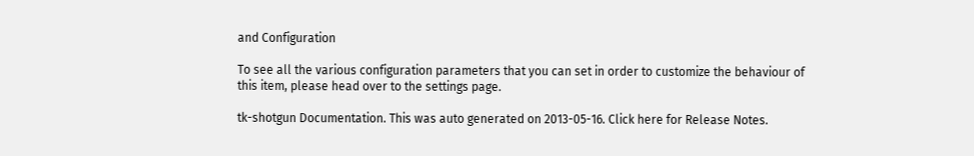and Configuration

To see all the various configuration parameters that you can set in order to customize the behaviour of this item, please head over to the settings page.

tk-shotgun Documentation. This was auto generated on 2013-05-16. Click here for Release Notes.